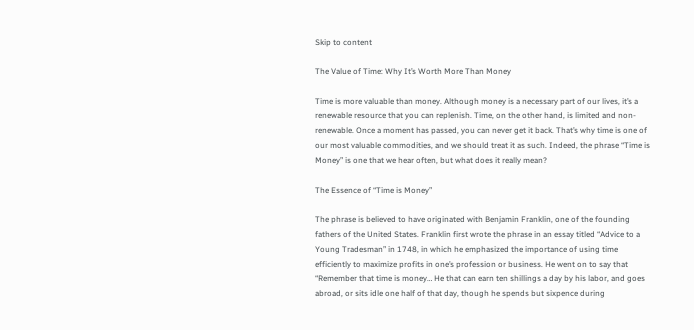Skip to content

The Value of Time: Why It’s Worth More Than Money

Time is more valuable than money. Although money is a necessary part of our lives, it’s a renewable resource that you can replenish. Time, on the other hand, is limited and non-renewable. Once a moment has passed, you can never get it back. That’s why time is one of our most valuable commodities, and we should treat it as such. Indeed, the phrase “Time is Money” is one that we hear often, but what does it really mean?

The Essence of “Time is Money”

The phrase is believed to have originated with Benjamin Franklin, one of the founding fathers of the United States. Franklin first wrote the phrase in an essay titled “Advice to a Young Tradesman” in 1748, in which he emphasized the importance of using time efficiently to maximize profits in one’s profession or business. He went on to say that “Remember that time is money… He that can earn ten shillings a day by his labor, and goes abroad, or sits idle one half of that day, though he spends but sixpence during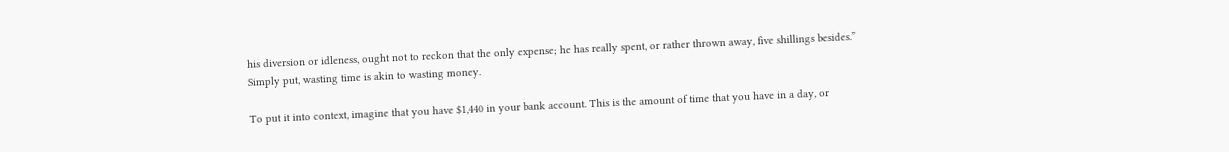his diversion or idleness, ought not to reckon that the only expense; he has really spent, or rather thrown away, five shillings besides.” Simply put, wasting time is akin to wasting money.

To put it into context, imagine that you have $1,440 in your bank account. This is the amount of time that you have in a day, or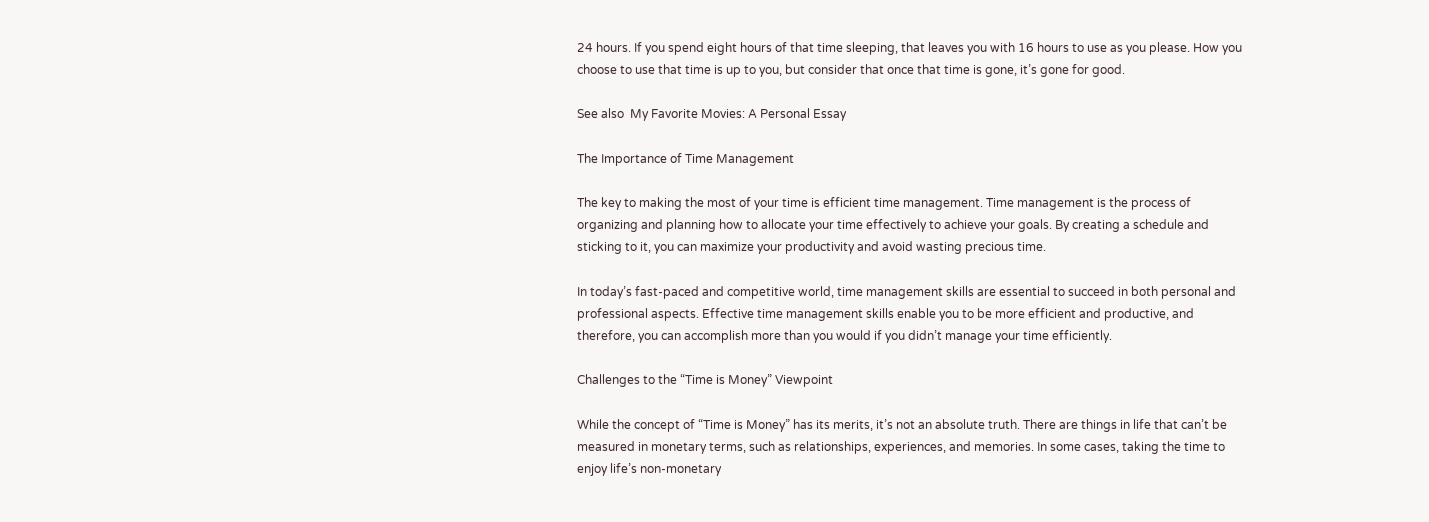24 hours. If you spend eight hours of that time sleeping, that leaves you with 16 hours to use as you please. How you choose to use that time is up to you, but consider that once that time is gone, it’s gone for good.

See also  My Favorite Movies: A Personal Essay

The Importance of Time Management

The key to making the most of your time is efficient time management. Time management is the process of organizing and planning how to allocate your time effectively to achieve your goals. By creating a schedule and sticking to it, you can maximize your productivity and avoid wasting precious time.

In today’s fast-paced and competitive world, time management skills are essential to succeed in both personal and professional aspects. Effective time management skills enable you to be more efficient and productive, and therefore, you can accomplish more than you would if you didn’t manage your time efficiently.

Challenges to the “Time is Money” Viewpoint

While the concept of “Time is Money” has its merits, it’s not an absolute truth. There are things in life that can’t be measured in monetary terms, such as relationships, experiences, and memories. In some cases, taking the time to enjoy life’s non-monetary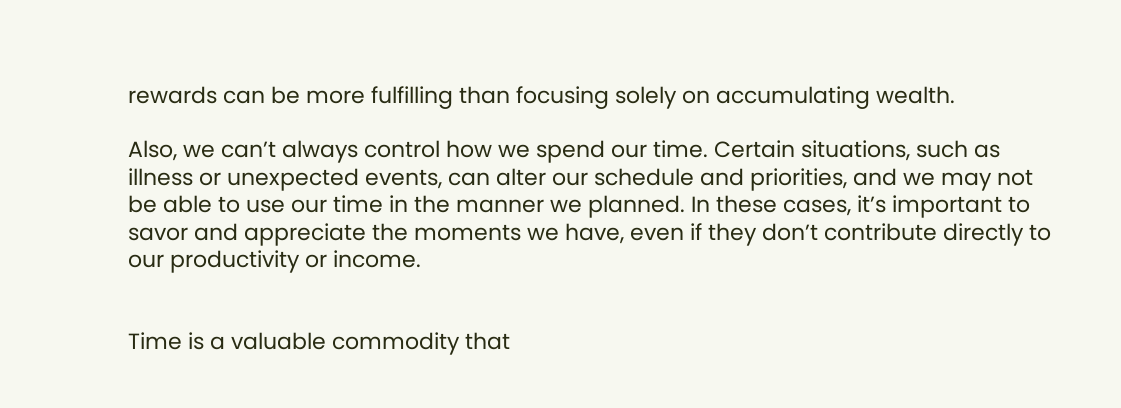rewards can be more fulfilling than focusing solely on accumulating wealth.

Also, we can’t always control how we spend our time. Certain situations, such as illness or unexpected events, can alter our schedule and priorities, and we may not be able to use our time in the manner we planned. In these cases, it’s important to savor and appreciate the moments we have, even if they don’t contribute directly to our productivity or income.


Time is a valuable commodity that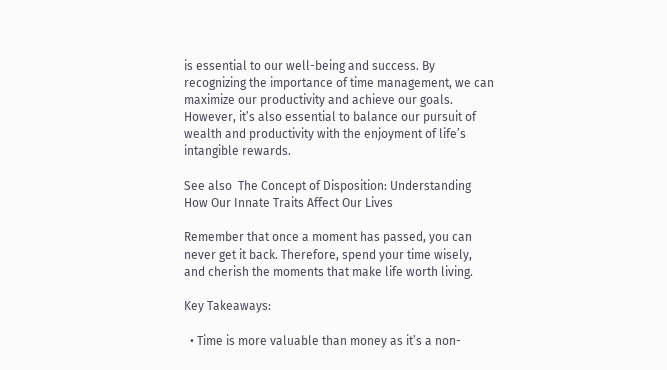is essential to our well-being and success. By recognizing the importance of time management, we can maximize our productivity and achieve our goals. However, it’s also essential to balance our pursuit of wealth and productivity with the enjoyment of life’s intangible rewards.

See also  The Concept of Disposition: Understanding How Our Innate Traits Affect Our Lives

Remember that once a moment has passed, you can never get it back. Therefore, spend your time wisely, and cherish the moments that make life worth living.

Key Takeaways:

  • Time is more valuable than money as it’s a non-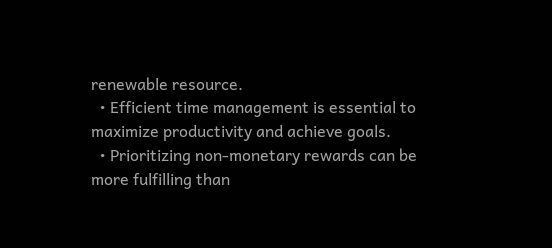renewable resource.
  • Efficient time management is essential to maximize productivity and achieve goals.
  • Prioritizing non-monetary rewards can be more fulfilling than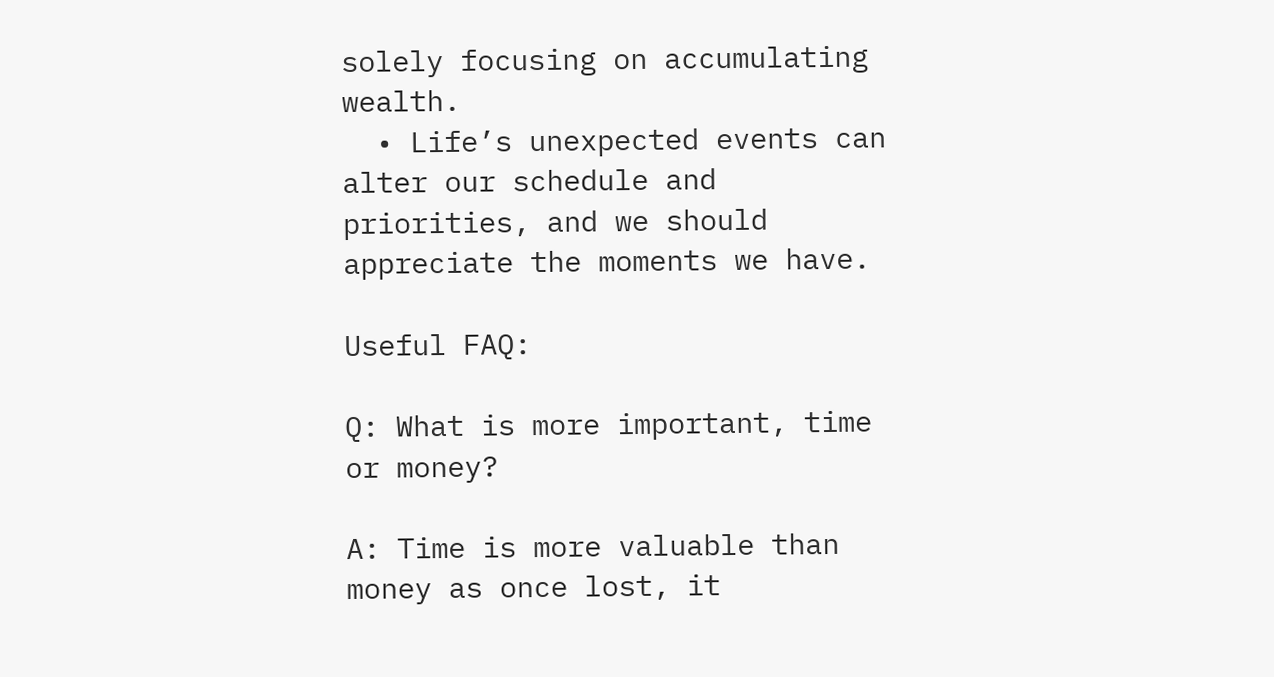solely focusing on accumulating wealth.
  • Life’s unexpected events can alter our schedule and priorities, and we should appreciate the moments we have.

Useful FAQ:

Q: What is more important, time or money?

A: Time is more valuable than money as once lost, it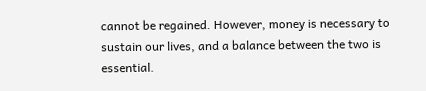cannot be regained. However, money is necessary to sustain our lives, and a balance between the two is essential.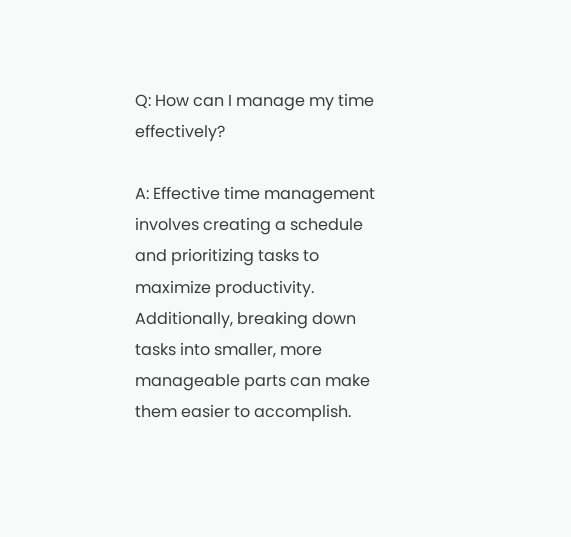Q: How can I manage my time effectively?

A: Effective time management involves creating a schedule and prioritizing tasks to maximize productivity. Additionally, breaking down tasks into smaller, more manageable parts can make them easier to accomplish.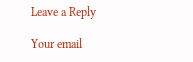Leave a Reply

Your email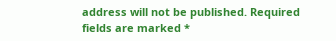address will not be published. Required fields are marked *